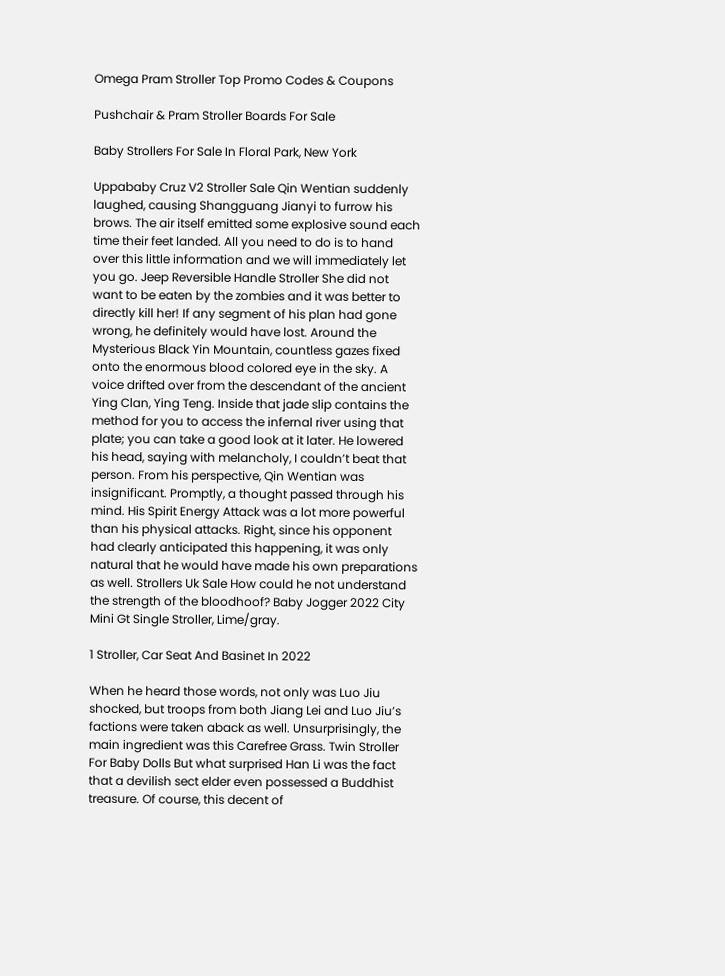Omega Pram Stroller Top Promo Codes & Coupons

Pushchair & Pram Stroller Boards For Sale

Baby Strollers For Sale In Floral Park, New York

Uppababy Cruz V2 Stroller Sale Qin Wentian suddenly laughed, causing Shangguang Jianyi to furrow his brows. The air itself emitted some explosive sound each time their feet landed. All you need to do is to hand over this little information and we will immediately let you go. Jeep Reversible Handle Stroller She did not want to be eaten by the zombies and it was better to directly kill her! If any segment of his plan had gone wrong, he definitely would have lost. Around the Mysterious Black Yin Mountain, countless gazes fixed onto the enormous blood colored eye in the sky. A voice drifted over from the descendant of the ancient Ying Clan, Ying Teng. Inside that jade slip contains the method for you to access the infernal river using that plate; you can take a good look at it later. He lowered his head, saying with melancholy, I couldn’t beat that person. From his perspective, Qin Wentian was insignificant. Promptly, a thought passed through his mind. His Spirit Energy Attack was a lot more powerful than his physical attacks. Right, since his opponent had clearly anticipated this happening, it was only natural that he would have made his own preparations as well. Strollers Uk Sale How could he not understand the strength of the bloodhoof? Baby Jogger 2022 City Mini Gt Single Stroller, Lime/gray.

1 Stroller, Car Seat And Basinet In 2022

When he heard those words, not only was Luo Jiu shocked, but troops from both Jiang Lei and Luo Jiu’s factions were taken aback as well. Unsurprisingly, the main ingredient was this Carefree Grass. Twin Stroller For Baby Dolls But what surprised Han Li was the fact that a devilish sect elder even possessed a Buddhist treasure. Of course, this decent of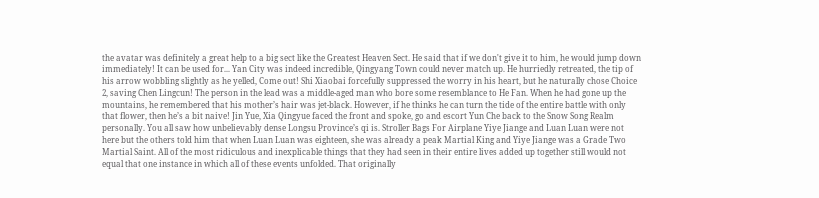the avatar was definitely a great help to a big sect like the Greatest Heaven Sect. He said that if we don't give it to him, he would jump down immediately! It can be used for... Yan City was indeed incredible, Qingyang Town could never match up. He hurriedly retreated, the tip of his arrow wobbling slightly as he yelled, Come out! Shi Xiaobai forcefully suppressed the worry in his heart, but he naturally chose Choice 2, saving Chen Lingcun! The person in the lead was a middle-aged man who bore some resemblance to He Fan. When he had gone up the mountains, he remembered that his mother’s hair was jet-black. However, if he thinks he can turn the tide of the entire battle with only that flower, then he’s a bit naive! Jin Yue, Xia Qingyue faced the front and spoke, go and escort Yun Che back to the Snow Song Realm personally. You all saw how unbelievably dense Longsu Province’s qi is. Stroller Bags For Airplane Yiye Jiange and Luan Luan were not here but the others told him that when Luan Luan was eighteen, she was already a peak Martial King and Yiye Jiange was a Grade Two Martial Saint. All of the most ridiculous and inexplicable things that they had seen in their entire lives added up together still would not equal that one instance in which all of these events unfolded. That originally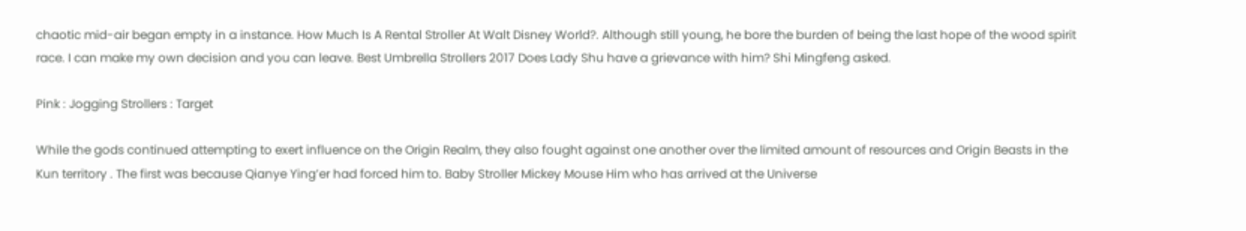chaotic mid-air began empty in a instance. How Much Is A Rental Stroller At Walt Disney World?. Although still young, he bore the burden of being the last hope of the wood spirit race. I can make my own decision and you can leave. Best Umbrella Strollers 2017 Does Lady Shu have a grievance with him? Shi Mingfeng asked.

Pink : Jogging Strollers : Target

While the gods continued attempting to exert influence on the Origin Realm, they also fought against one another over the limited amount of resources and Origin Beasts in the Kun territory . The first was because Qianye Ying’er had forced him to. Baby Stroller Mickey Mouse Him who has arrived at the Universe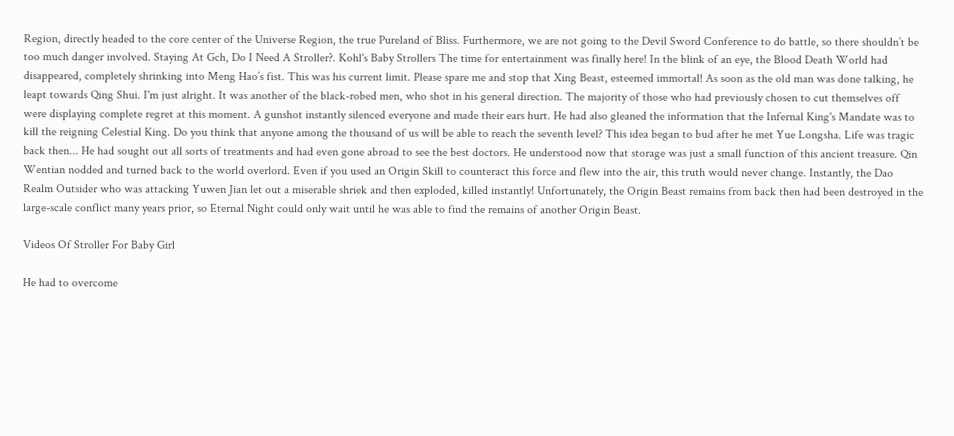Region, directly headed to the core center of the Universe Region, the true Pureland of Bliss. Furthermore, we are not going to the Devil Sword Conference to do battle, so there shouldn’t be too much danger involved. Staying At Gch, Do I Need A Stroller?. Kohl's Baby Strollers The time for entertainment was finally here! In the blink of an eye, the Blood Death World had disappeared, completely shrinking into Meng Hao’s fist. This was his current limit. Please spare me and stop that Xing Beast, esteemed immortal! As soon as the old man was done talking, he leapt towards Qing Shui. I'm just alright. It was another of the black-robed men, who shot in his general direction. The majority of those who had previously chosen to cut themselves off were displaying complete regret at this moment. A gunshot instantly silenced everyone and made their ears hurt. He had also gleaned the information that the Infernal King's Mandate was to kill the reigning Celestial King. Do you think that anyone among the thousand of us will be able to reach the seventh level? This idea began to bud after he met Yue Longsha. Life was tragic back then... He had sought out all sorts of treatments and had even gone abroad to see the best doctors. He understood now that storage was just a small function of this ancient treasure. Qin Wentian nodded and turned back to the world overlord. Even if you used an Origin Skill to counteract this force and flew into the air, this truth would never change. Instantly, the Dao Realm Outsider who was attacking Yuwen Jian let out a miserable shriek and then exploded, killed instantly! Unfortunately, the Origin Beast remains from back then had been destroyed in the large-scale conflict many years prior, so Eternal Night could only wait until he was able to find the remains of another Origin Beast.

Videos Of Stroller For Baby Girl

He had to overcome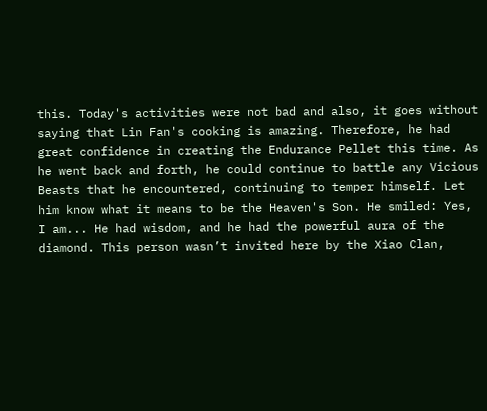this. Today's activities were not bad and also, it goes without saying that Lin Fan's cooking is amazing. Therefore, he had great confidence in creating the Endurance Pellet this time. As he went back and forth, he could continue to battle any Vicious Beasts that he encountered, continuing to temper himself. Let him know what it means to be the Heaven's Son. He smiled: Yes, I am... He had wisdom, and he had the powerful aura of the diamond. This person wasn’t invited here by the Xiao Clan,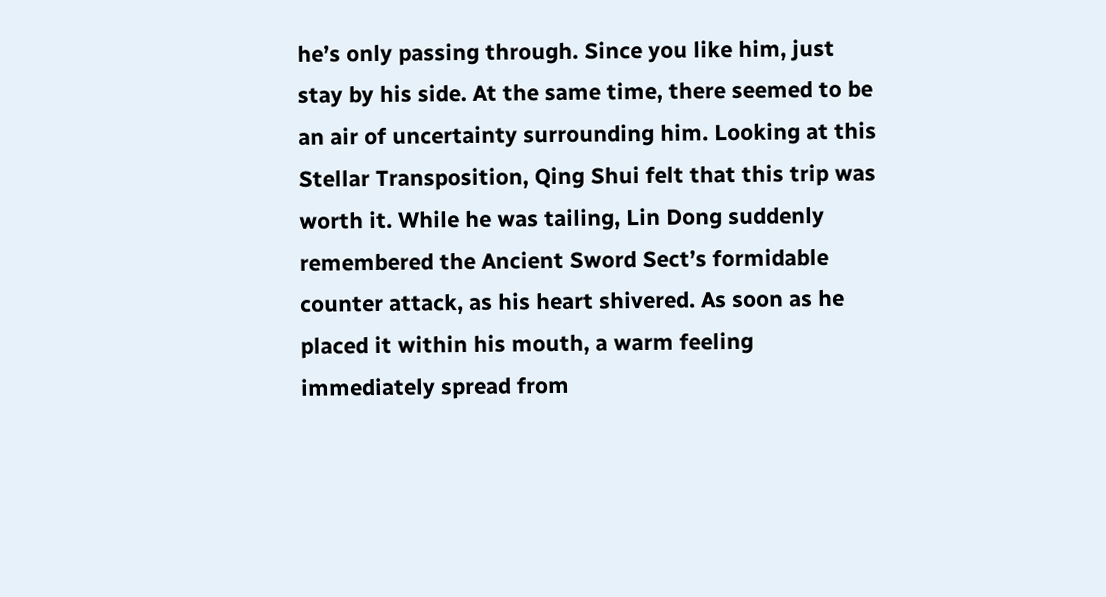he’s only passing through. Since you like him, just stay by his side. At the same time, there seemed to be an air of uncertainty surrounding him. Looking at this Stellar Transposition, Qing Shui felt that this trip was worth it. While he was tailing, Lin Dong suddenly remembered the Ancient Sword Sect’s formidable counter attack, as his heart shivered. As soon as he placed it within his mouth, a warm feeling immediately spread from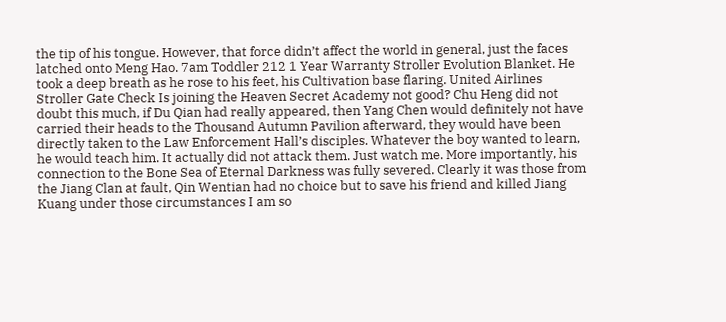the tip of his tongue. However, that force didn’t affect the world in general, just the faces latched onto Meng Hao. 7am Toddler 212 1 Year Warranty Stroller Evolution Blanket. He took a deep breath as he rose to his feet, his Cultivation base flaring. United Airlines Stroller Gate Check Is joining the Heaven Secret Academy not good? Chu Heng did not doubt this much, if Du Qian had really appeared, then Yang Chen would definitely not have carried their heads to the Thousand Autumn Pavilion afterward, they would have been directly taken to the Law Enforcement Hall’s disciples. Whatever the boy wanted to learn, he would teach him. It actually did not attack them. Just watch me. More importantly, his connection to the Bone Sea of Eternal Darkness was fully severed. Clearly it was those from the Jiang Clan at fault, Qin Wentian had no choice but to save his friend and killed Jiang Kuang under those circumstances I am so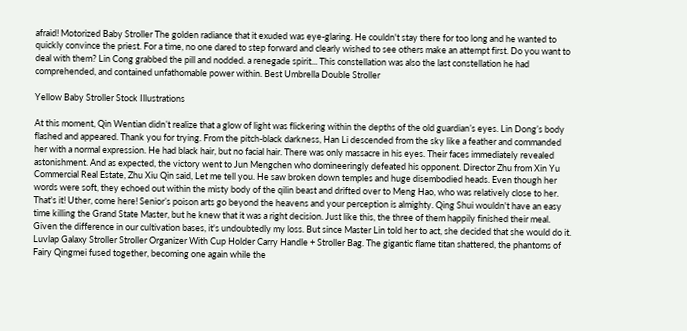afraid! Motorized Baby Stroller The golden radiance that it exuded was eye-glaring. He couldn't stay there for too long and he wanted to quickly convince the priest. For a time, no one dared to step forward and clearly wished to see others make an attempt first. Do you want to deal with them? Lin Cong grabbed the pill and nodded. a renegade spirit... This constellation was also the last constellation he had comprehended, and contained unfathomable power within. Best Umbrella Double Stroller

Yellow Baby Stroller Stock Illustrations

At this moment, Qin Wentian didn’t realize that a glow of light was flickering within the depths of the old guardian’s eyes. Lin Dong’s body flashed and appeared. Thank you for trying. From the pitch-black darkness, Han Li descended from the sky like a feather and commanded her with a normal expression. He had black hair, but no facial hair. There was only massacre in his eyes. Their faces immediately revealed astonishment. And as expected, the victory went to Jun Mengchen who domineeringly defeated his opponent. Director Zhu from Xin Yu Commercial Real Estate, Zhu Xiu Qin said, Let me tell you. He saw broken down temples and huge disembodied heads. Even though her words were soft, they echoed out within the misty body of the qilin beast and drifted over to Meng Hao, who was relatively close to her. That's it! Uther, come here! Senior’s poison arts go beyond the heavens and your perception is almighty. Qing Shui wouldn't have an easy time killing the Grand State Master, but he knew that it was a right decision. Just like this, the three of them happily finished their meal. Given the difference in our cultivation bases, it's undoubtedly my loss. But since Master Lin told her to act, she decided that she would do it. Luvlap Galaxy Stroller Stroller Organizer With Cup Holder Carry Handle + Stroller Bag. The gigantic flame titan shattered, the phantoms of Fairy Qingmei fused together, becoming one again while the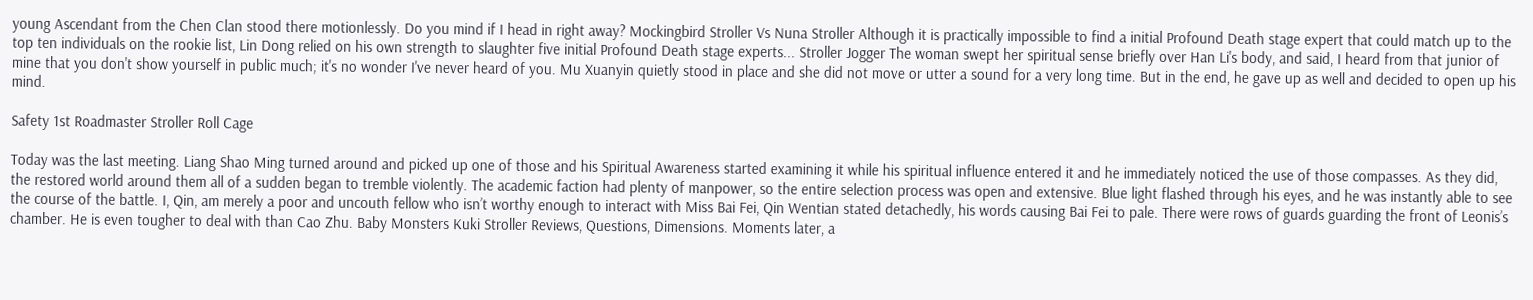young Ascendant from the Chen Clan stood there motionlessly. Do you mind if I head in right away? Mockingbird Stroller Vs Nuna Stroller Although it is practically impossible to find a initial Profound Death stage expert that could match up to the top ten individuals on the rookie list, Lin Dong relied on his own strength to slaughter five initial Profound Death stage experts... Stroller Jogger The woman swept her spiritual sense briefly over Han Li's body, and said, I heard from that junior of mine that you don't show yourself in public much; it's no wonder I've never heard of you. Mu Xuanyin quietly stood in place and she did not move or utter a sound for a very long time. But in the end, he gave up as well and decided to open up his mind.

Safety 1st Roadmaster Stroller Roll Cage

Today was the last meeting. Liang Shao Ming turned around and picked up one of those and his Spiritual Awareness started examining it while his spiritual influence entered it and he immediately noticed the use of those compasses. As they did, the restored world around them all of a sudden began to tremble violently. The academic faction had plenty of manpower, so the entire selection process was open and extensive. Blue light flashed through his eyes, and he was instantly able to see the course of the battle. I, Qin, am merely a poor and uncouth fellow who isn’t worthy enough to interact with Miss Bai Fei, Qin Wentian stated detachedly, his words causing Bai Fei to pale. There were rows of guards guarding the front of Leonis’s chamber. He is even tougher to deal with than Cao Zhu. Baby Monsters Kuki Stroller Reviews, Questions, Dimensions. Moments later, a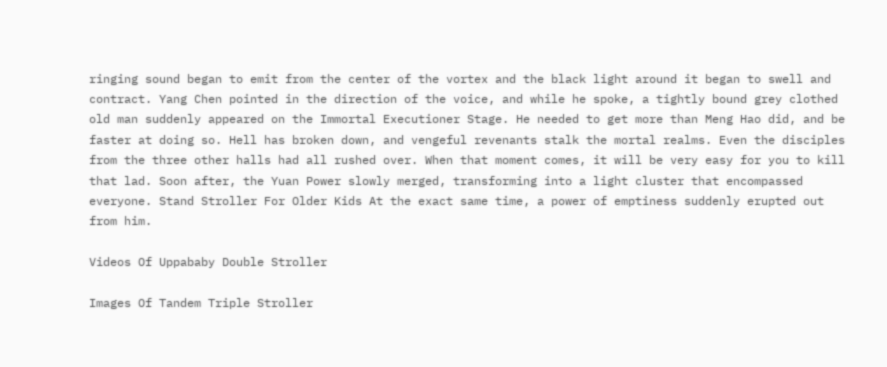ringing sound began to emit from the center of the vortex and the black light around it began to swell and contract. Yang Chen pointed in the direction of the voice, and while he spoke, a tightly bound grey clothed old man suddenly appeared on the Immortal Executioner Stage. He needed to get more than Meng Hao did, and be faster at doing so. Hell has broken down, and vengeful revenants stalk the mortal realms. Even the disciples from the three other halls had all rushed over. When that moment comes, it will be very easy for you to kill that lad. Soon after, the Yuan Power slowly merged, transforming into a light cluster that encompassed everyone. Stand Stroller For Older Kids At the exact same time, a power of emptiness suddenly erupted out from him.

Videos Of Uppababy Double Stroller

Images Of Tandem Triple Stroller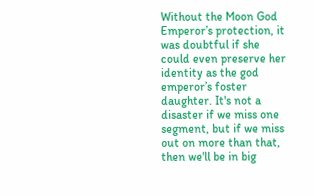Without the Moon God Emperor’s protection, it was doubtful if she could even preserve her identity as the god emperor’s foster daughter. It's not a disaster if we miss one segment, but if we miss out on more than that, then we'll be in big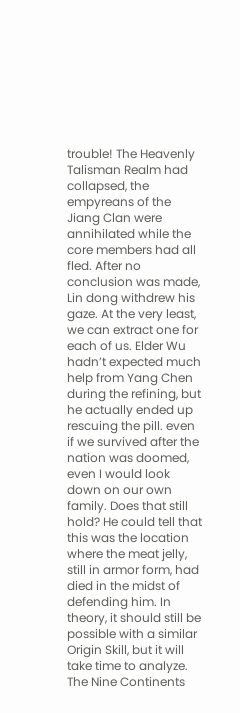trouble! The Heavenly Talisman Realm had collapsed, the empyreans of the Jiang Clan were annihilated while the core members had all fled. After no conclusion was made, Lin dong withdrew his gaze. At the very least, we can extract one for each of us. Elder Wu hadn’t expected much help from Yang Chen during the refining, but he actually ended up rescuing the pill. even if we survived after the nation was doomed, even I would look down on our own family. Does that still hold? He could tell that this was the location where the meat jelly, still in armor form, had died in the midst of defending him. In theory, it should still be possible with a similar Origin Skill, but it will take time to analyze. The Nine Continents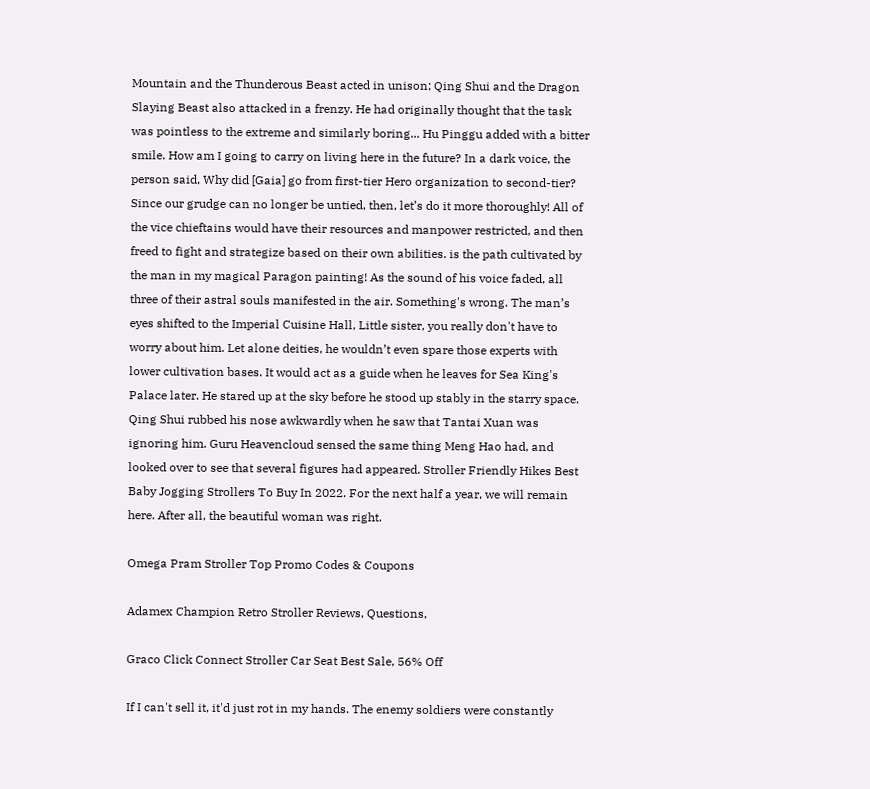Mountain and the Thunderous Beast acted in unison; Qing Shui and the Dragon Slaying Beast also attacked in a frenzy. He had originally thought that the task was pointless to the extreme and similarly boring... Hu Pinggu added with a bitter smile. How am I going to carry on living here in the future? In a dark voice, the person said, Why did [Gaia] go from first-tier Hero organization to second-tier? Since our grudge can no longer be untied, then, let’s do it more thoroughly! All of the vice chieftains would have their resources and manpower restricted, and then freed to fight and strategize based on their own abilities. is the path cultivated by the man in my magical Paragon painting! As the sound of his voice faded, all three of their astral souls manifested in the air. Something's wrong. The man’s eyes shifted to the Imperial Cuisine Hall, Little sister, you really don't have to worry about him. Let alone deities, he wouldn’t even spare those experts with lower cultivation bases. It would act as a guide when he leaves for Sea King's Palace later. He stared up at the sky before he stood up stably in the starry space. Qing Shui rubbed his nose awkwardly when he saw that Tantai Xuan was ignoring him. Guru Heavencloud sensed the same thing Meng Hao had, and looked over to see that several figures had appeared. Stroller Friendly Hikes Best Baby Jogging Strollers To Buy In 2022. For the next half a year, we will remain here. After all, the beautiful woman was right.

Omega Pram Stroller Top Promo Codes & Coupons

Adamex Champion Retro Stroller Reviews, Questions,

Graco Click Connect Stroller Car Seat Best Sale, 56% Off

If I can't sell it, it'd just rot in my hands. The enemy soldiers were constantly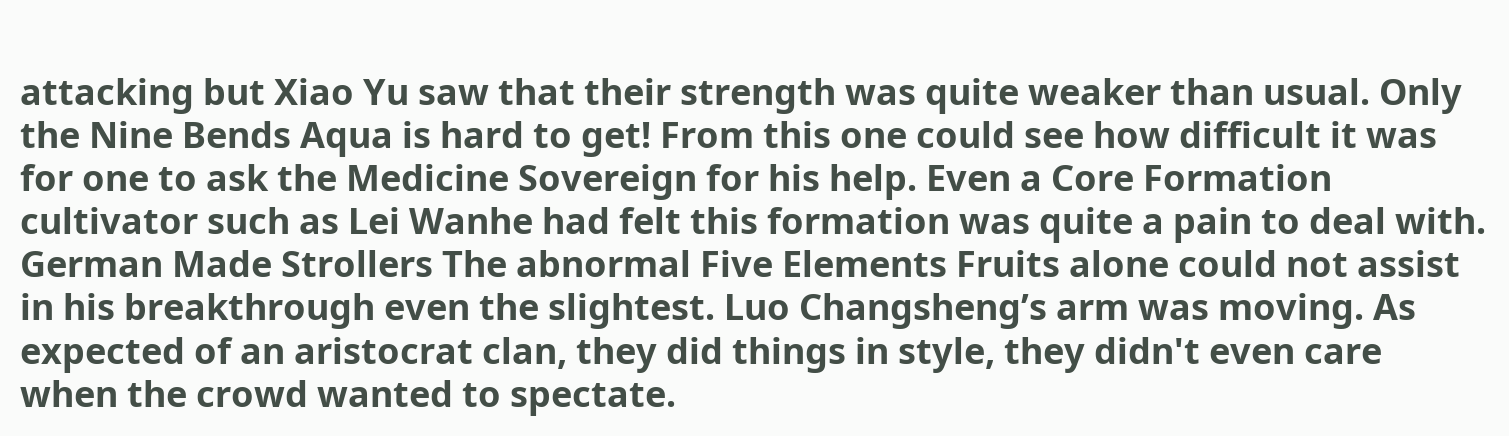attacking but Xiao Yu saw that their strength was quite weaker than usual. Only the Nine Bends Aqua is hard to get! From this one could see how difficult it was for one to ask the Medicine Sovereign for his help. Even a Core Formation cultivator such as Lei Wanhe had felt this formation was quite a pain to deal with. German Made Strollers The abnormal Five Elements Fruits alone could not assist in his breakthrough even the slightest. Luo Changsheng’s arm was moving. As expected of an aristocrat clan, they did things in style, they didn't even care when the crowd wanted to spectate.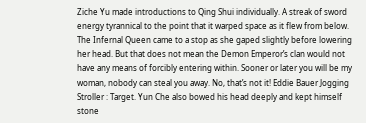Ziche Yu made introductions to Qing Shui individually. A streak of sword energy tyrannical to the point that it warped space as it flew from below. The Infernal Queen came to a stop as she gaped slightly before lowering her head. But that does not mean the Demon Emperor’s clan would not have any means of forcibly entering within. Sooner or later you will be my woman, nobody can steal you away. No, that’s not it! Eddie Bauer Jogging Stroller : Target. Yun Che also bowed his head deeply and kept himself stone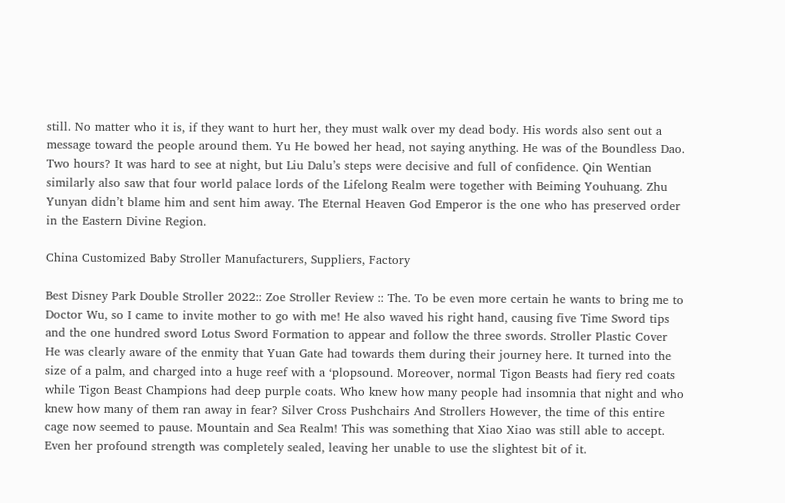still. No matter who it is, if they want to hurt her, they must walk over my dead body. His words also sent out a message toward the people around them. Yu He bowed her head, not saying anything. He was of the Boundless Dao. Two hours? It was hard to see at night, but Liu Dalu’s steps were decisive and full of confidence. Qin Wentian similarly also saw that four world palace lords of the Lifelong Realm were together with Beiming Youhuang. Zhu Yunyan didn’t blame him and sent him away. The Eternal Heaven God Emperor is the one who has preserved order in the Eastern Divine Region.

China Customized Baby Stroller Manufacturers, Suppliers, Factory

Best Disney Park Double Stroller 2022:: Zoe Stroller Review :: The. To be even more certain he wants to bring me to Doctor Wu, so I came to invite mother to go with me! He also waved his right hand, causing five Time Sword tips and the one hundred sword Lotus Sword Formation to appear and follow the three swords. Stroller Plastic Cover He was clearly aware of the enmity that Yuan Gate had towards them during their journey here. It turned into the size of a palm, and charged into a huge reef with a ‘plopsound. Moreover, normal Tigon Beasts had fiery red coats while Tigon Beast Champions had deep purple coats. Who knew how many people had insomnia that night and who knew how many of them ran away in fear? Silver Cross Pushchairs And Strollers However, the time of this entire cage now seemed to pause. Mountain and Sea Realm! This was something that Xiao Xiao was still able to accept. Even her profound strength was completely sealed, leaving her unable to use the slightest bit of it.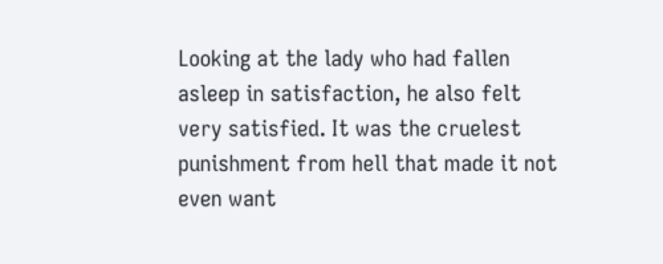Looking at the lady who had fallen asleep in satisfaction, he also felt very satisfied. It was the cruelest punishment from hell that made it not even want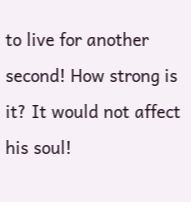to live for another second! How strong is it? It would not affect his soul!